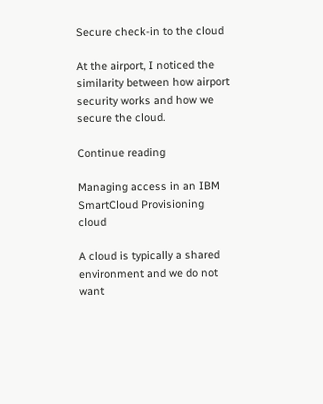Secure check-in to the cloud

At the airport, I noticed the similarity between how airport security works and how we secure the cloud.

Continue reading

Managing access in an IBM SmartCloud Provisioning cloud

A cloud is typically a shared environment and we do not want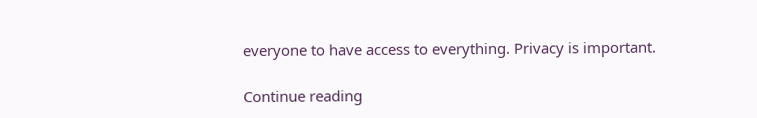everyone to have access to everything. Privacy is important.

Continue reading